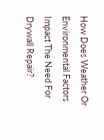How Does Weather Or Environmental Factors Impact The Need For Drywall Repair?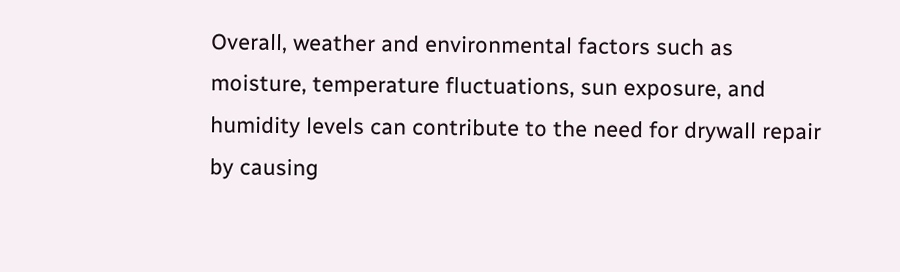Overall, weather and environmental factors such as moisture, temperature fluctuations, sun exposure, and humidity levels can contribute to the need for drywall repair by causing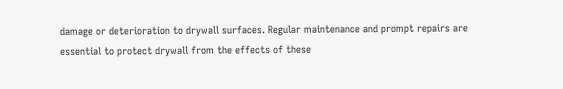damage or deterioration to drywall surfaces. Regular maintenance and prompt repairs are essential to protect drywall from the effects of these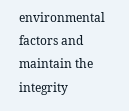environmental factors and maintain the integrity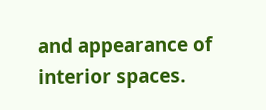and appearance of interior spaces.